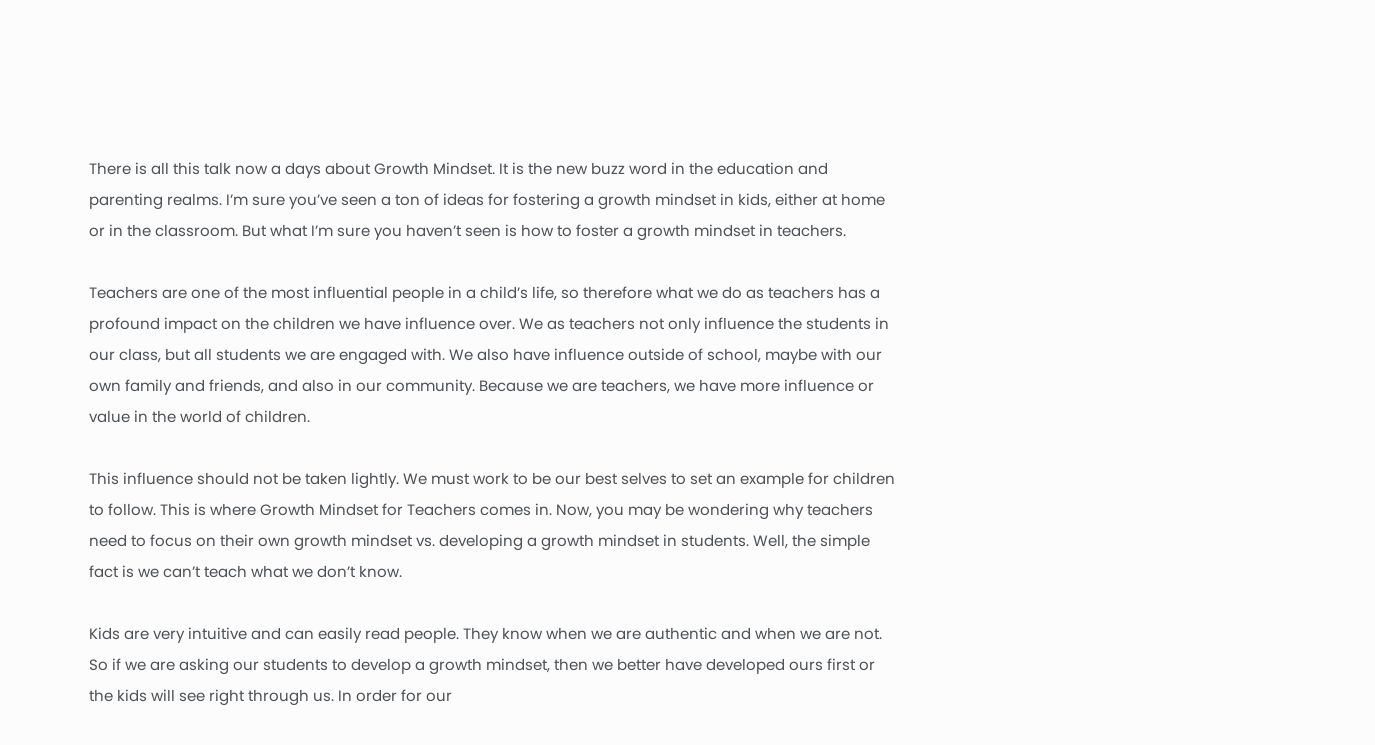There is all this talk now a days about Growth Mindset. It is the new buzz word in the education and parenting realms. I’m sure you’ve seen a ton of ideas for fostering a growth mindset in kids, either at home or in the classroom. But what I’m sure you haven’t seen is how to foster a growth mindset in teachers.

Teachers are one of the most influential people in a child’s life, so therefore what we do as teachers has a profound impact on the children we have influence over. We as teachers not only influence the students in our class, but all students we are engaged with. We also have influence outside of school, maybe with our own family and friends, and also in our community. Because we are teachers, we have more influence or value in the world of children.

This influence should not be taken lightly. We must work to be our best selves to set an example for children to follow. This is where Growth Mindset for Teachers comes in. Now, you may be wondering why teachers need to focus on their own growth mindset vs. developing a growth mindset in students. Well, the simple fact is we can’t teach what we don’t know.

Kids are very intuitive and can easily read people. They know when we are authentic and when we are not. So if we are asking our students to develop a growth mindset, then we better have developed ours first or the kids will see right through us. In order for our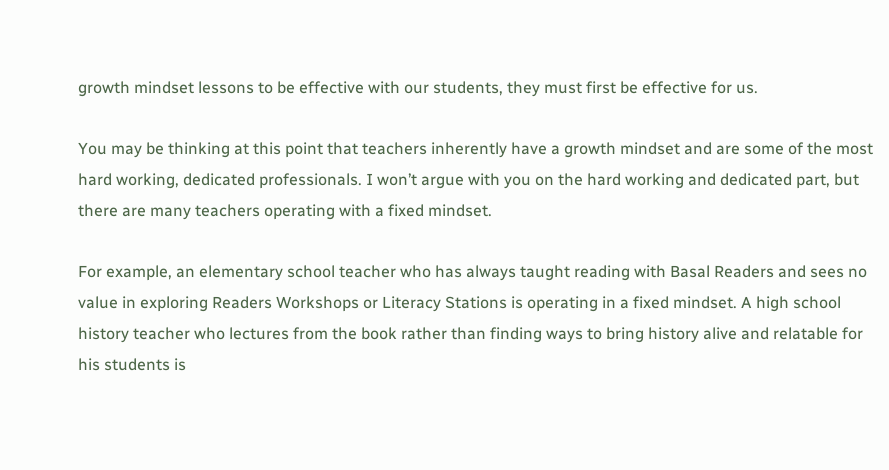growth mindset lessons to be effective with our students, they must first be effective for us.

You may be thinking at this point that teachers inherently have a growth mindset and are some of the most hard working, dedicated professionals. I won’t argue with you on the hard working and dedicated part, but there are many teachers operating with a fixed mindset.

For example, an elementary school teacher who has always taught reading with Basal Readers and sees no value in exploring Readers Workshops or Literacy Stations is operating in a fixed mindset. A high school history teacher who lectures from the book rather than finding ways to bring history alive and relatable for his students is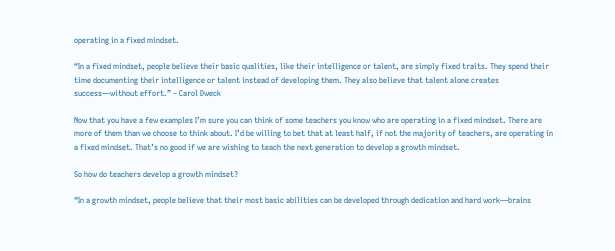operating in a fixed mindset.

“In a fixed mindset, people believe their basic qualities, like their intelligence or talent, are simply fixed traits. They spend their time documenting their intelligence or talent instead of developing them. They also believe that talent alone creates success—without effort.” – Carol Dweck

Now that you have a few examples I’m sure you can think of some teachers you know who are operating in a fixed mindset. There are more of them than we choose to think about. I’d be willing to bet that at least half, if not the majority of teachers, are operating in a fixed mindset. That’s no good if we are wishing to teach the next generation to develop a growth mindset.

So how do teachers develop a growth mindset?

“In a growth mindset, people believe that their most basic abilities can be developed through dedication and hard work—brains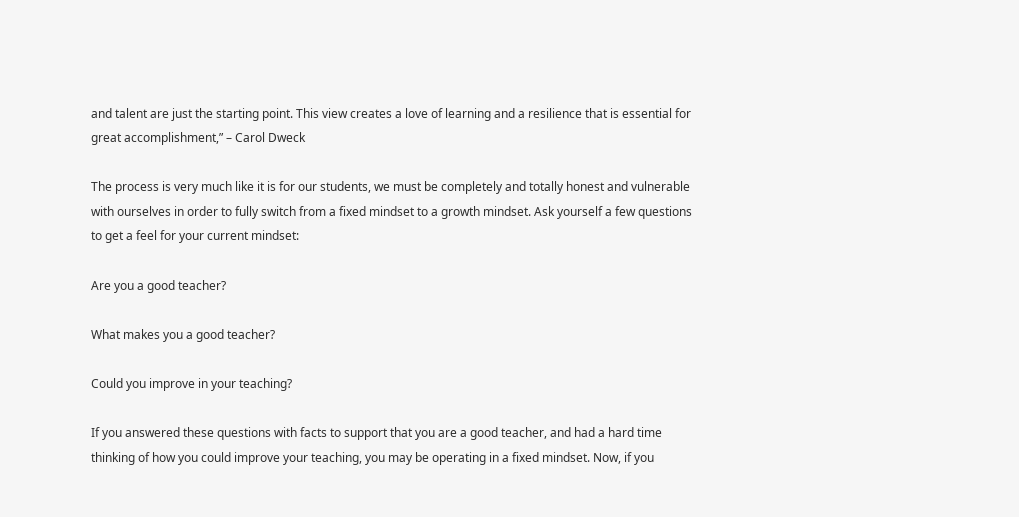and talent are just the starting point. This view creates a love of learning and a resilience that is essential for great accomplishment,” – Carol Dweck

The process is very much like it is for our students, we must be completely and totally honest and vulnerable with ourselves in order to fully switch from a fixed mindset to a growth mindset. Ask yourself a few questions to get a feel for your current mindset:

Are you a good teacher?

What makes you a good teacher?

Could you improve in your teaching?

If you answered these questions with facts to support that you are a good teacher, and had a hard time thinking of how you could improve your teaching, you may be operating in a fixed mindset. Now, if you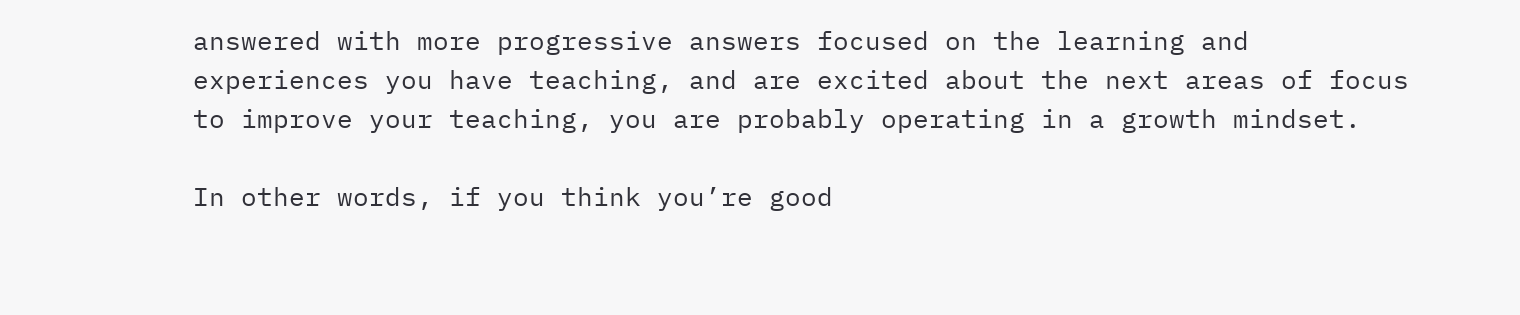answered with more progressive answers focused on the learning and experiences you have teaching, and are excited about the next areas of focus to improve your teaching, you are probably operating in a growth mindset.

In other words, if you think you’re good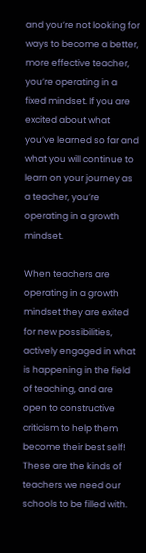and you’re not looking for ways to become a better, more effective teacher, you’re operating in a fixed mindset. If you are excited about what you’ve learned so far and what you will continue to learn on your journey as a teacher, you’re operating in a growth mindset.

When teachers are operating in a growth mindset they are exited for new possibilities, actively engaged in what is happening in the field of teaching, and are open to constructive criticism to help them become their best self! These are the kinds of teachers we need our schools to be filled with.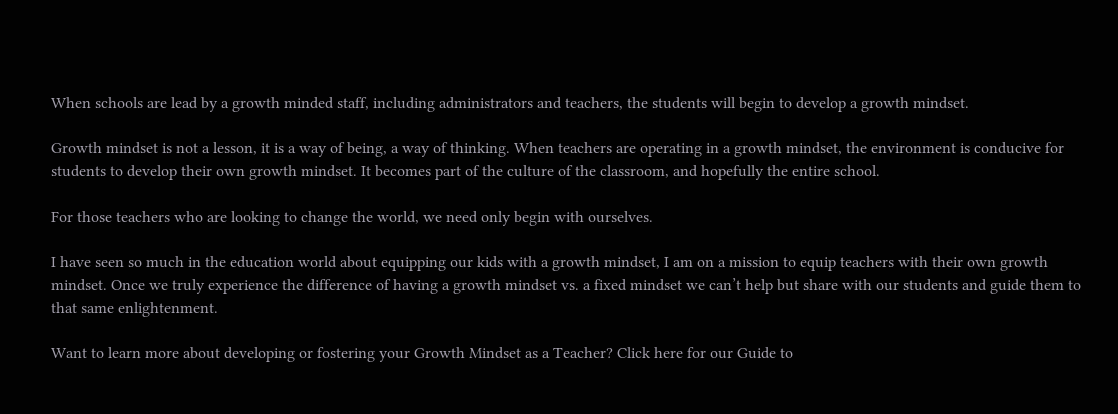When schools are lead by a growth minded staff, including administrators and teachers, the students will begin to develop a growth mindset.

Growth mindset is not a lesson, it is a way of being, a way of thinking. When teachers are operating in a growth mindset, the environment is conducive for students to develop their own growth mindset. It becomes part of the culture of the classroom, and hopefully the entire school.

For those teachers who are looking to change the world, we need only begin with ourselves.

I have seen so much in the education world about equipping our kids with a growth mindset, I am on a mission to equip teachers with their own growth mindset. Once we truly experience the difference of having a growth mindset vs. a fixed mindset we can’t help but share with our students and guide them to that same enlightenment.

Want to learn more about developing or fostering your Growth Mindset as a Teacher? Click here for our Guide to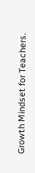Growth Mindset for Teachers.